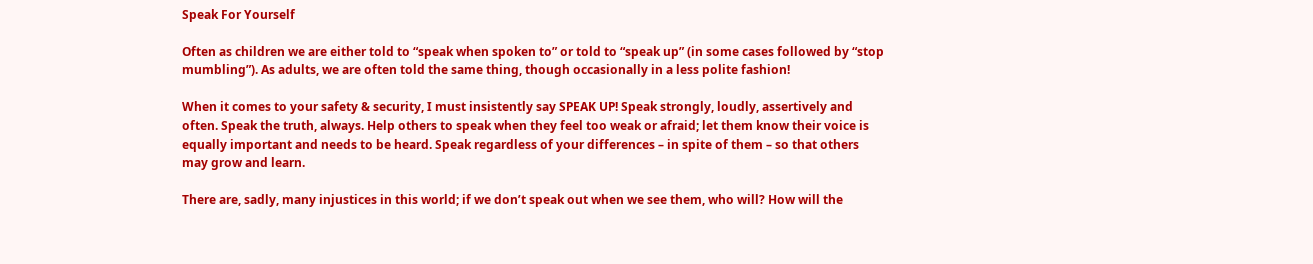Speak For Yourself

Often as children we are either told to “speak when spoken to” or told to “speak up” (in some cases followed by “stop mumbling”). As adults, we are often told the same thing, though occasionally in a less polite fashion!

When it comes to your safety & security, I must insistently say SPEAK UP! Speak strongly, loudly, assertively and often. Speak the truth, always. Help others to speak when they feel too weak or afraid; let them know their voice is equally important and needs to be heard. Speak regardless of your differences – in spite of them – so that others may grow and learn.

There are, sadly, many injustices in this world; if we don’t speak out when we see them, who will? How will the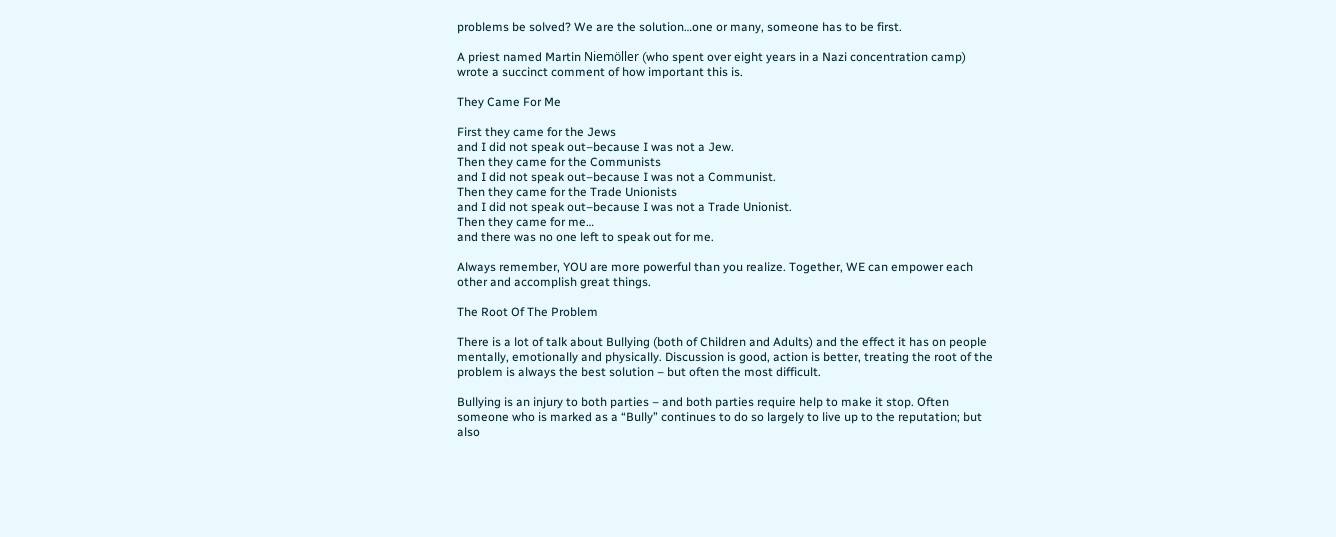problems be solved? We are the solution…one or many, someone has to be first.

A priest named Martin Niemöller (who spent over eight years in a Nazi concentration camp) wrote a succinct comment of how important this is.

They Came For Me

First they came for the Jews
and I did not speak out–because I was not a Jew.
Then they came for the Communists
and I did not speak out–because I was not a Communist.
Then they came for the Trade Unionists
and I did not speak out–because I was not a Trade Unionist.
Then they came for me…
and there was no one left to speak out for me.

Always remember, YOU are more powerful than you realize. Together, WE can empower each other and accomplish great things.

The Root Of The Problem

There is a lot of talk about Bullying (both of Children and Adults) and the effect it has on people mentally, emotionally and physically. Discussion is good, action is better, treating the root of the problem is always the best solution – but often the most difficult.

Bullying is an injury to both parties – and both parties require help to make it stop. Often someone who is marked as a “Bully” continues to do so largely to live up to the reputation; but also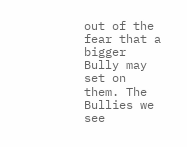out of the fear that a bigger Bully may set on them. The Bullies we see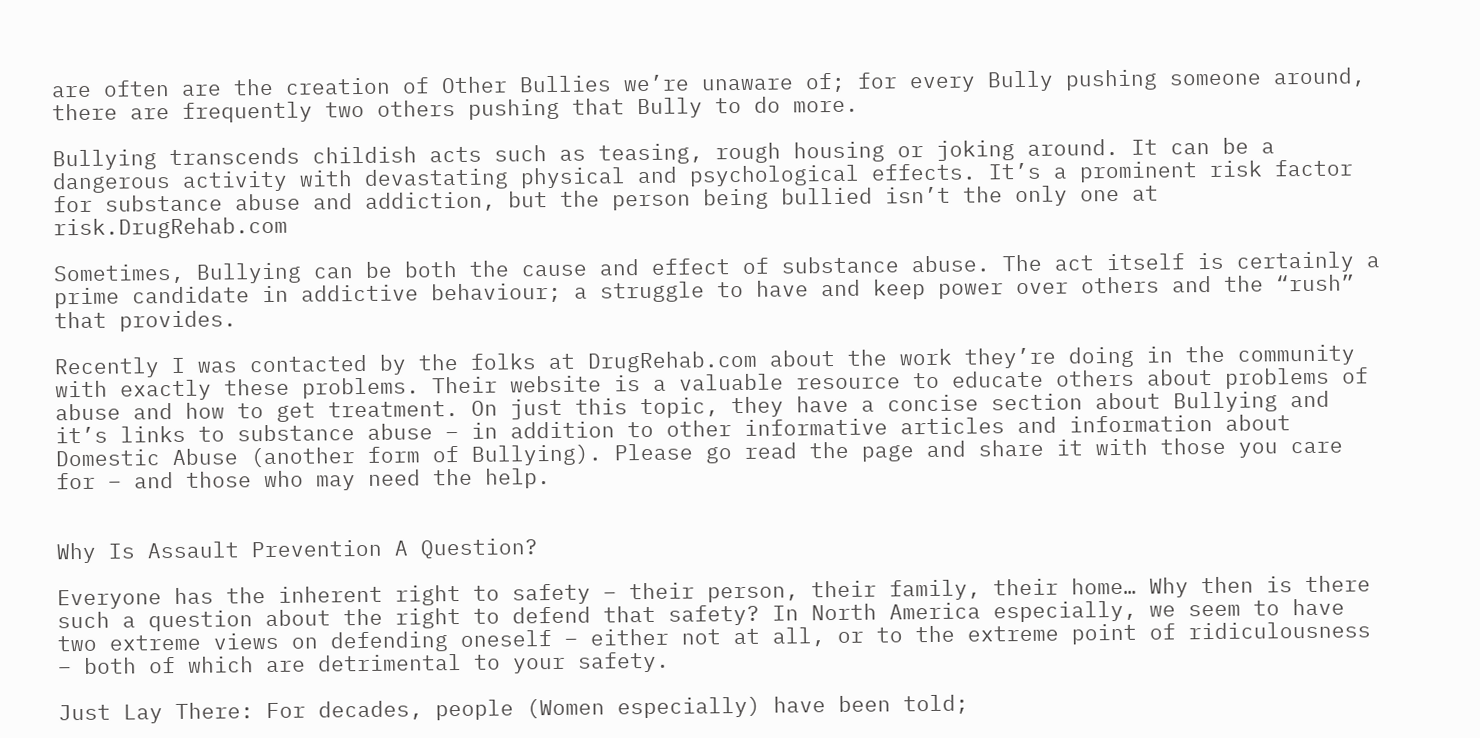are often are the creation of Other Bullies we’re unaware of; for every Bully pushing someone around, there are frequently two others pushing that Bully to do more.

Bullying transcends childish acts such as teasing, rough housing or joking around. It can be a dangerous activity with devastating physical and psychological effects. It’s a prominent risk factor for substance abuse and addiction, but the person being bullied isn’t the only one at risk.DrugRehab.com

Sometimes, Bullying can be both the cause and effect of substance abuse. The act itself is certainly a prime candidate in addictive behaviour; a struggle to have and keep power over others and the “rush” that provides.

Recently I was contacted by the folks at DrugRehab.com about the work they’re doing in the community with exactly these problems. Their website is a valuable resource to educate others about problems of abuse and how to get treatment. On just this topic, they have a concise section about Bullying and it’s links to substance abuse – in addition to other informative articles and information about Domestic Abuse (another form of Bullying). Please go read the page and share it with those you care for – and those who may need the help.


Why Is Assault Prevention A Question?

Everyone has the inherent right to safety – their person, their family, their home… Why then is there such a question about the right to defend that safety? In North America especially, we seem to have two extreme views on defending oneself – either not at all, or to the extreme point of ridiculousness – both of which are detrimental to your safety.

Just Lay There: For decades, people (Women especially) have been told;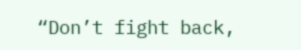“Don’t fight back,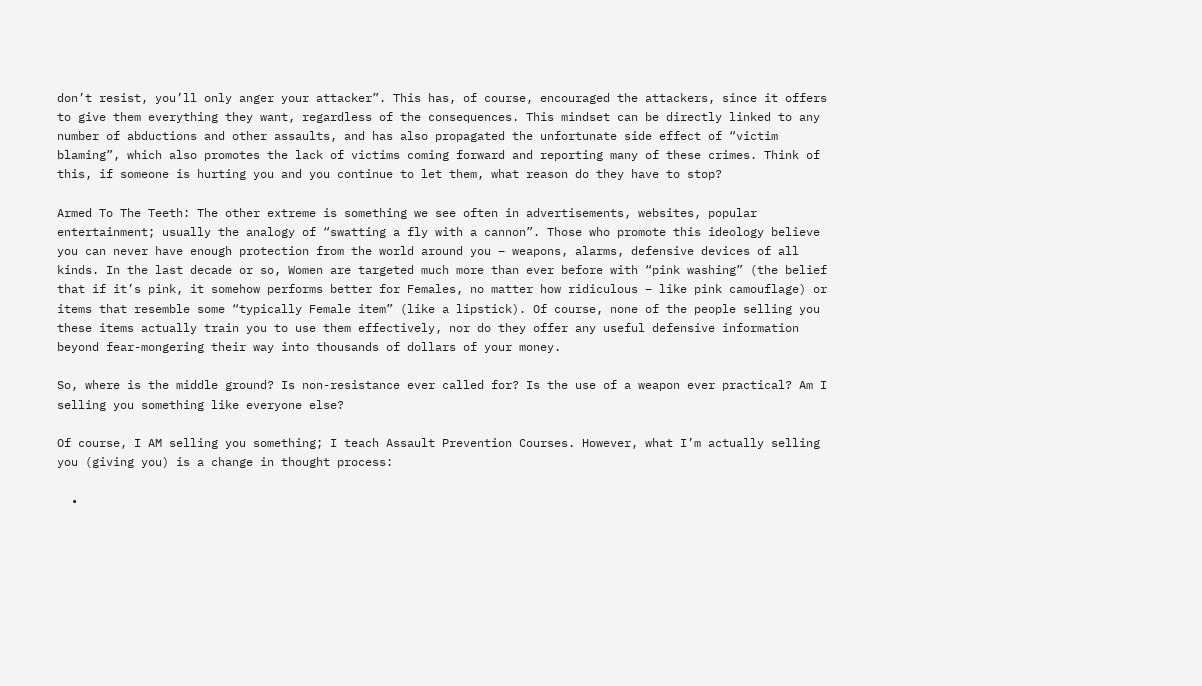don’t resist, you’ll only anger your attacker”. This has, of course, encouraged the attackers, since it offers to give them everything they want, regardless of the consequences. This mindset can be directly linked to any number of abductions and other assaults, and has also propagated the unfortunate side effect of “victim blaming”, which also promotes the lack of victims coming forward and reporting many of these crimes. Think of this, if someone is hurting you and you continue to let them, what reason do they have to stop?

Armed To The Teeth: The other extreme is something we see often in advertisements, websites, popular entertainment; usually the analogy of “swatting a fly with a cannon”. Those who promote this ideology believe you can never have enough protection from the world around you – weapons, alarms, defensive devices of all kinds. In the last decade or so, Women are targeted much more than ever before with “pink washing” (the belief that if it’s pink, it somehow performs better for Females, no matter how ridiculous – like pink camouflage) or items that resemble some “typically Female item” (like a lipstick). Of course, none of the people selling you these items actually train you to use them effectively, nor do they offer any useful defensive information beyond fear-mongering their way into thousands of dollars of your money.

So, where is the middle ground? Is non-resistance ever called for? Is the use of a weapon ever practical? Am I selling you something like everyone else?

Of course, I AM selling you something; I teach Assault Prevention Courses. However, what I’m actually selling you (giving you) is a change in thought process:

  •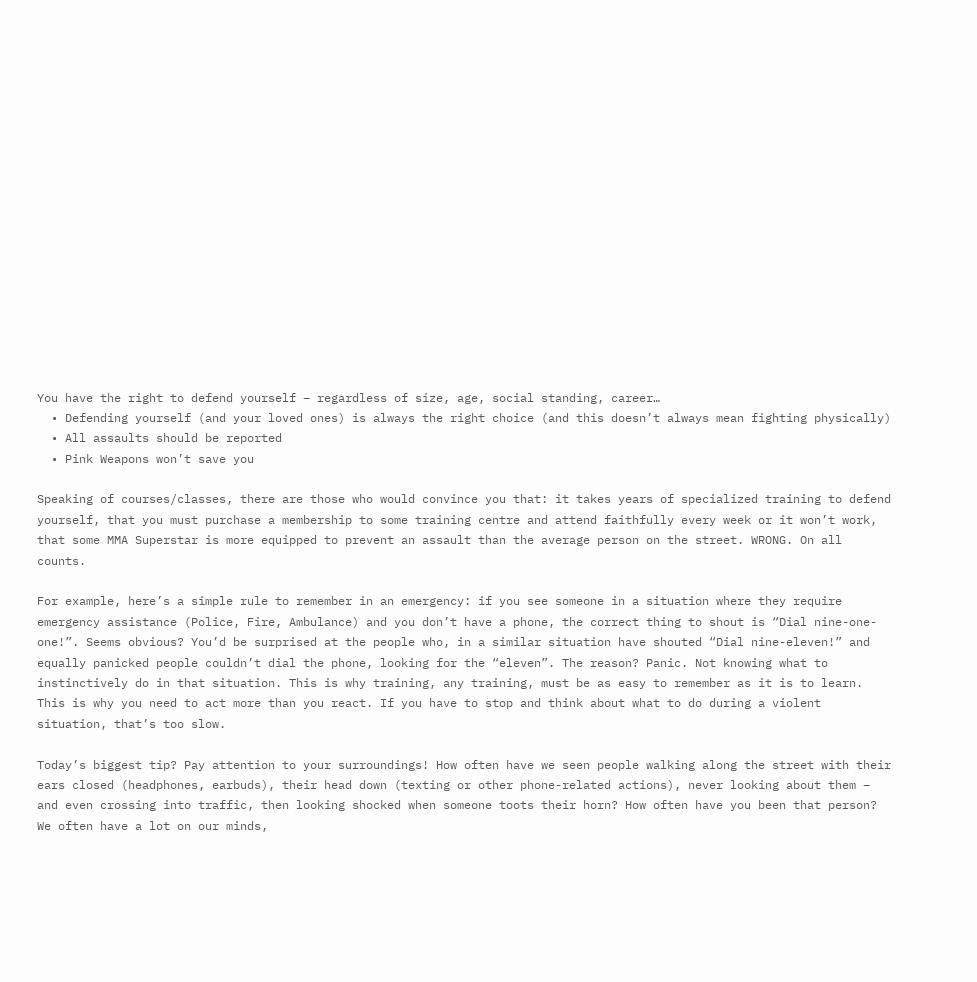You have the right to defend yourself – regardless of size, age, social standing, career…
  • Defending yourself (and your loved ones) is always the right choice (and this doesn’t always mean fighting physically)
  • All assaults should be reported
  • Pink Weapons won’t save you

Speaking of courses/classes, there are those who would convince you that: it takes years of specialized training to defend yourself, that you must purchase a membership to some training centre and attend faithfully every week or it won’t work, that some MMA Superstar is more equipped to prevent an assault than the average person on the street. WRONG. On all counts.

For example, here’s a simple rule to remember in an emergency: if you see someone in a situation where they require emergency assistance (Police, Fire, Ambulance) and you don’t have a phone, the correct thing to shout is “Dial nine-one-one!”. Seems obvious? You’d be surprised at the people who, in a similar situation have shouted “Dial nine-eleven!” and equally panicked people couldn’t dial the phone, looking for the “eleven”. The reason? Panic. Not knowing what to instinctively do in that situation. This is why training, any training, must be as easy to remember as it is to learn. This is why you need to act more than you react. If you have to stop and think about what to do during a violent situation, that’s too slow.

Today’s biggest tip? Pay attention to your surroundings! How often have we seen people walking along the street with their ears closed (headphones, earbuds), their head down (texting or other phone-related actions), never looking about them – and even crossing into traffic, then looking shocked when someone toots their horn? How often have you been that person? We often have a lot on our minds,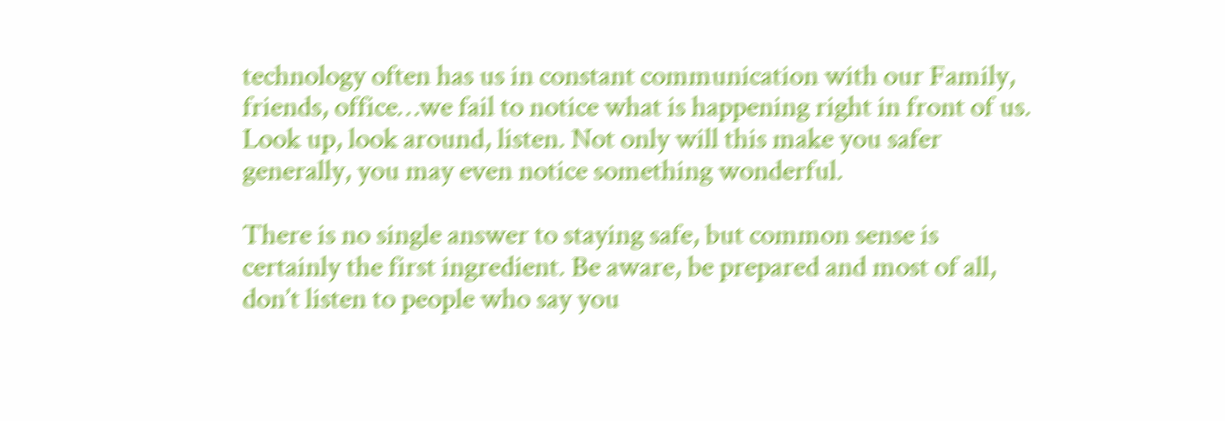technology often has us in constant communication with our Family, friends, office…we fail to notice what is happening right in front of us. Look up, look around, listen. Not only will this make you safer generally, you may even notice something wonderful.

There is no single answer to staying safe, but common sense is certainly the first ingredient. Be aware, be prepared and most of all, don’t listen to people who say you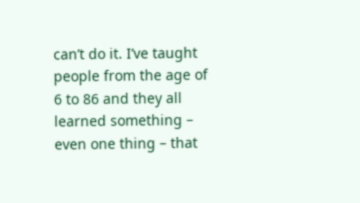can’t do it. I’ve taught people from the age of 6 to 86 and they all learned something – even one thing – that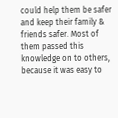could help them be safer and keep their family & friends safer. Most of them passed this knowledge on to others, because it was easy to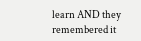learn AND they remembered it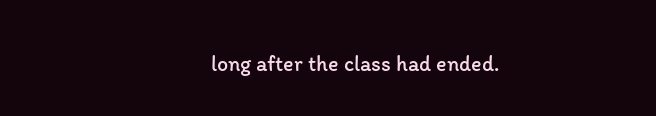long after the class had ended.